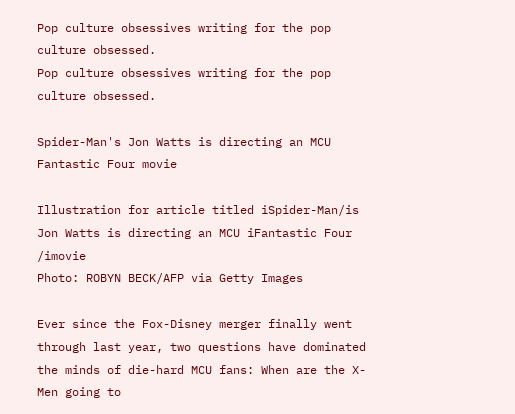Pop culture obsessives writing for the pop culture obsessed.
Pop culture obsessives writing for the pop culture obsessed.

Spider-Man's Jon Watts is directing an MCU Fantastic Four movie

Illustration for article titled iSpider-Man/is Jon Watts is directing an MCU iFantastic Four /imovie
Photo: ROBYN BECK/AFP via Getty Images

Ever since the Fox-Disney merger finally went through last year, two questions have dominated the minds of die-hard MCU fans: When are the X-Men going to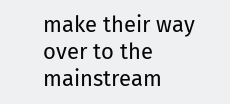make their way over to the mainstream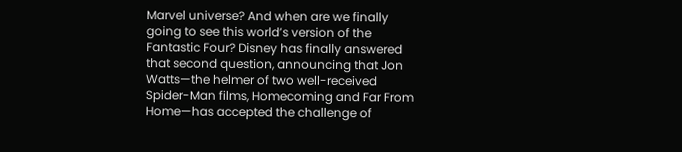Marvel universe? And when are we finally going to see this world’s version of the Fantastic Four? Disney has finally answered that second question, announcing that Jon Watts—the helmer of two well-received Spider-Man films, Homecoming and Far From Home—has accepted the challenge of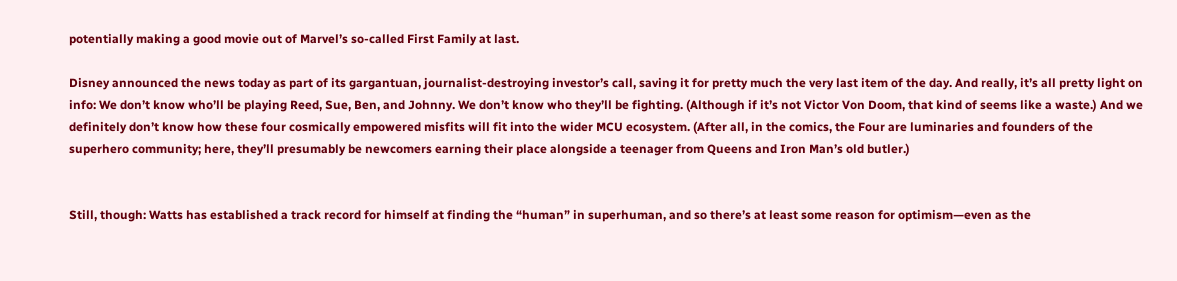potentially making a good movie out of Marvel’s so-called First Family at last.

Disney announced the news today as part of its gargantuan, journalist-destroying investor’s call, saving it for pretty much the very last item of the day. And really, it’s all pretty light on info: We don’t know who’ll be playing Reed, Sue, Ben, and Johnny. We don’t know who they’ll be fighting. (Although if it’s not Victor Von Doom, that kind of seems like a waste.) And we definitely don’t know how these four cosmically empowered misfits will fit into the wider MCU ecosystem. (After all, in the comics, the Four are luminaries and founders of the superhero community; here, they’ll presumably be newcomers earning their place alongside a teenager from Queens and Iron Man’s old butler.)


Still, though: Watts has established a track record for himself at finding the “human” in superhuman, and so there’s at least some reason for optimism—even as the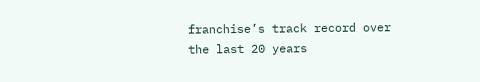franchise’s track record over the last 20 years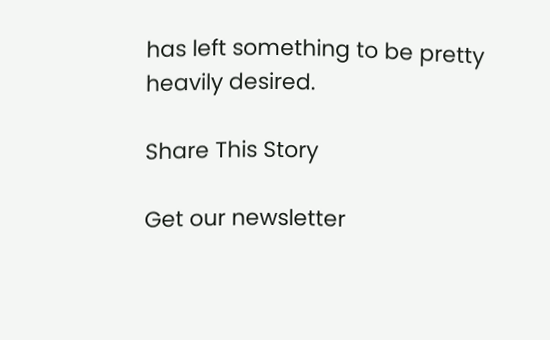has left something to be pretty heavily desired.

Share This Story

Get our newsletter